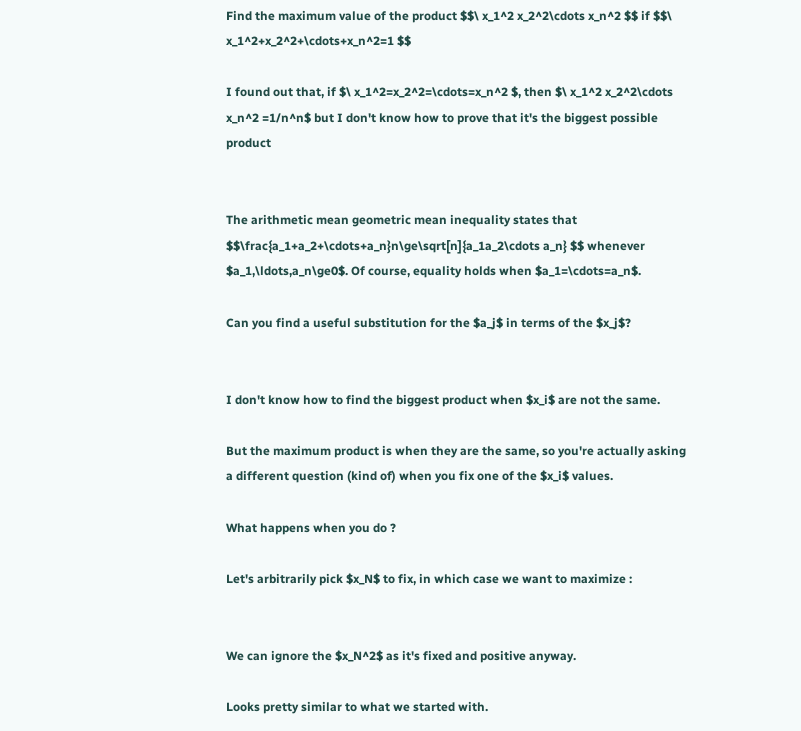Find the maximum value of the product $$\ x_1^2 x_2^2\cdots x_n^2 $$ if $$\ x_1^2+x_2^2+\cdots+x_n^2=1 $$

I found out that, if $\ x_1^2=x_2^2=\cdots=x_n^2 $, then $\ x_1^2 x_2^2\cdots x_n^2 =1/n^n$ but I don't know how to prove that it's the biggest possible product


The arithmetic mean geometric mean inequality states that $$\frac{a_1+a_2+\cdots+a_n}n\ge\sqrt[n]{a_1a_2\cdots a_n} $$ whenever $a_1,\ldots,a_n\ge0$. Of course, equality holds when $a_1=\cdots=a_n$.

Can you find a useful substitution for the $a_j$ in terms of the $x_j$?


I don't know how to find the biggest product when $x_i$ are not the same.

But the maximum product is when they are the same, so you're actually asking a different question (kind of) when you fix one of the $x_i$ values.

What happens when you do ?

Let's arbitrarily pick $x_N$ to fix, in which case we want to maximize :


We can ignore the $x_N^2$ as it's fixed and positive anyway.

Looks pretty similar to what we started with.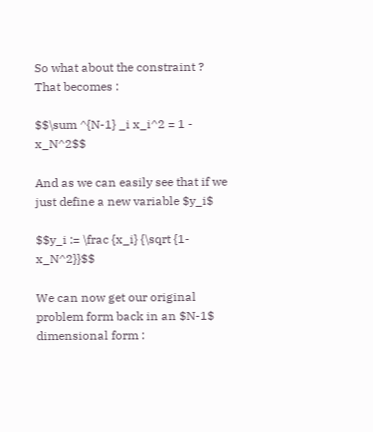So what about the constraint ? That becomes :

$$\sum ^{N-1} _i x_i^2 = 1 - x_N^2$$

And as we can easily see that if we just define a new variable $y_i$

$$y_i := \frac {x_i} {\sqrt {1-x_N^2}}$$

We can now get our original problem form back in an $N-1$ dimensional form :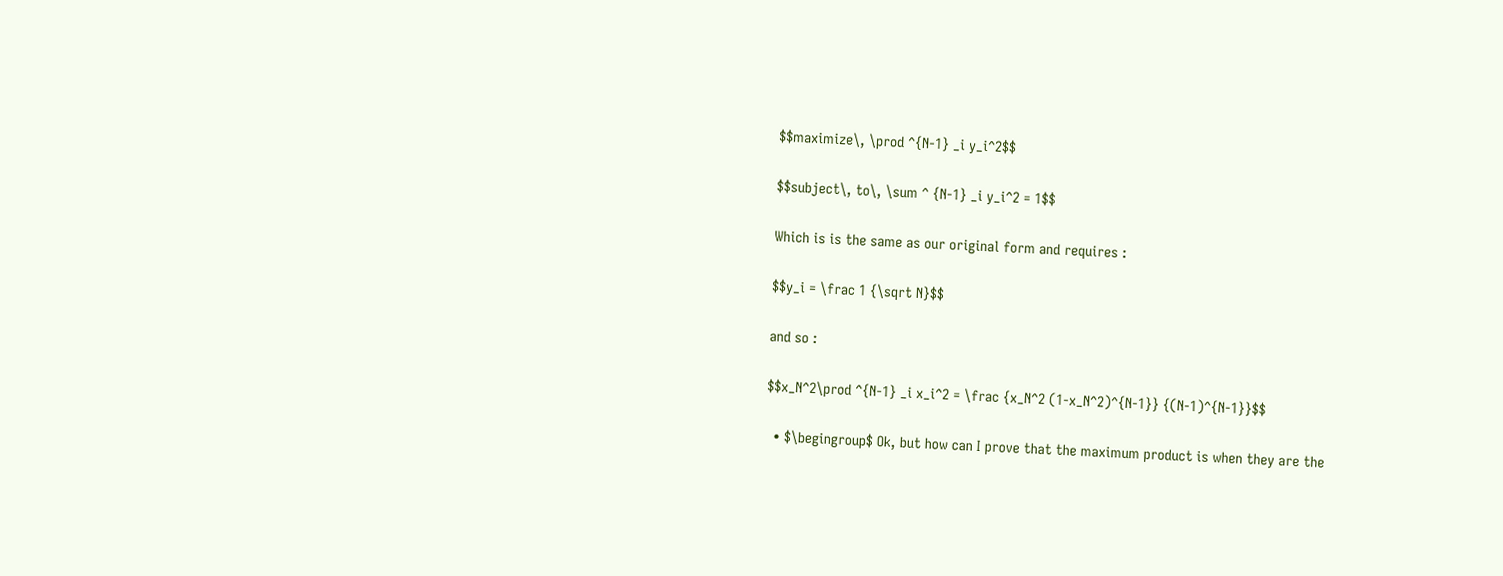$$maximize\, \prod ^{N-1} _i y_i^2$$

$$subject\, to\, \sum ^ {N-1} _i y_i^2 = 1$$

Which is is the same as our original form and requires :

$$y_i = \frac 1 {\sqrt N}$$

and so :

$$x_N^2\prod ^{N-1} _i x_i^2 = \frac {x_N^2 (1-x_N^2)^{N-1}} {(N-1)^{N-1}}$$

  • $\begingroup$ Ok, but how can I prove that the maximum product is when they are the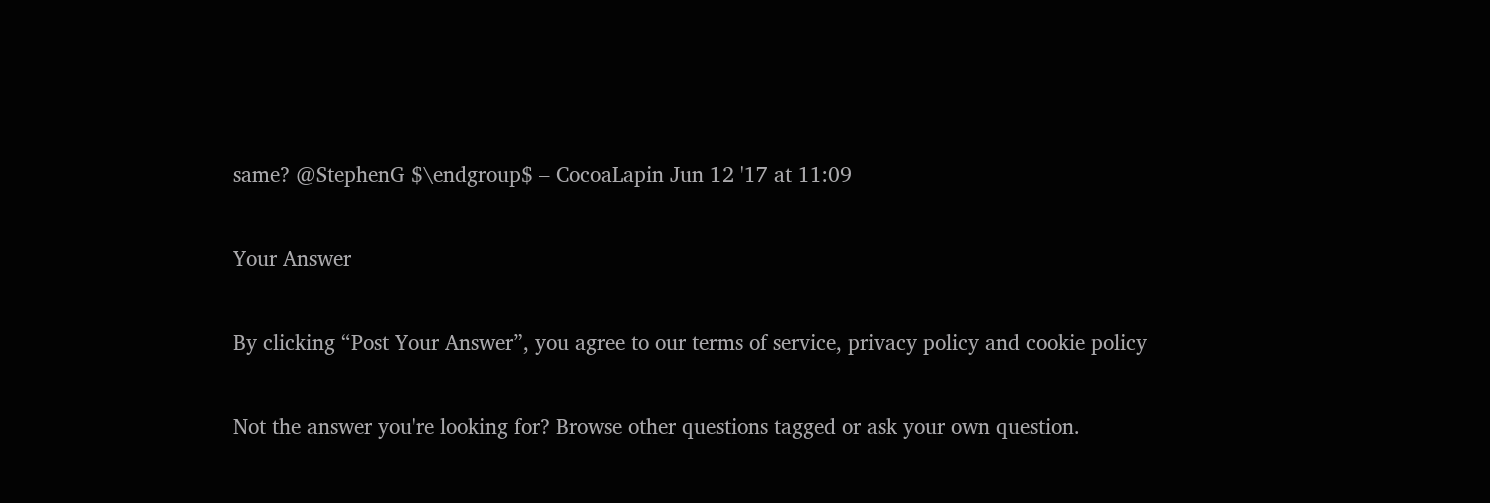same? @StephenG $\endgroup$ – CocoaLapin Jun 12 '17 at 11:09

Your Answer

By clicking “Post Your Answer”, you agree to our terms of service, privacy policy and cookie policy

Not the answer you're looking for? Browse other questions tagged or ask your own question.